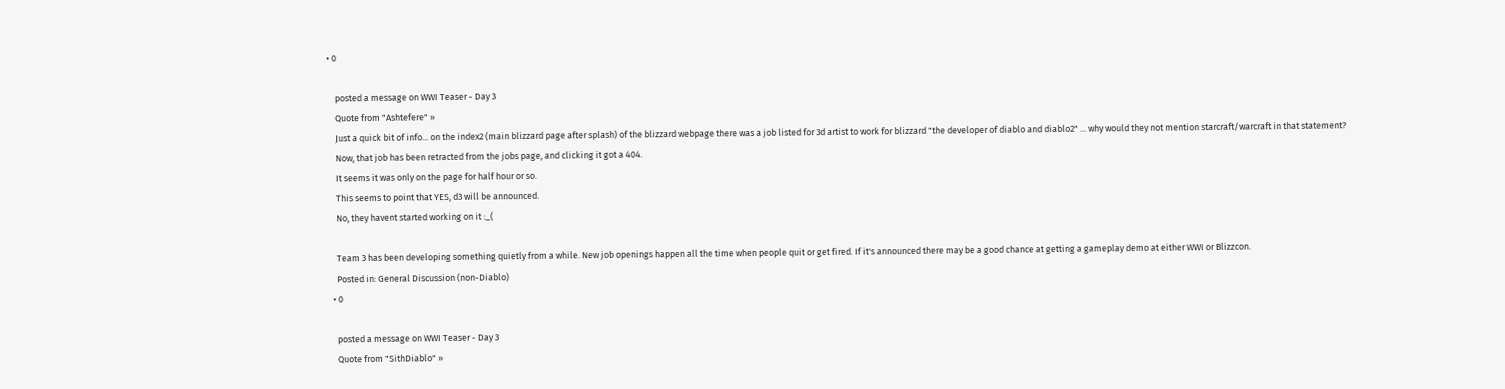• 0

    posted a message on WWI Teaser - Day 3
    Quote from "Ashtefere" »
    Just a quick bit of info... on the index2 (main blizzard page after splash) of the blizzard webpage there was a job listed for 3d artist to work for blizzard "the developer of diablo and diablo2" ... why would they not mention starcraft/warcraft in that statement?
    Now, that job has been retracted from the jobs page, and clicking it got a 404.
    It seems it was only on the page for half hour or so.
    This seems to point that YES, d3 will be announced.
    No, they havent started working on it :_(

    Team 3 has been developing something quietly from a while. New job openings happen all the time when people quit or get fired. If it's announced there may be a good chance at getting a gameplay demo at either WWI or Blizzcon.
    Posted in: General Discussion (non-Diablo)
  • 0

    posted a message on WWI Teaser - Day 3
    Quote from "SithDiablo" »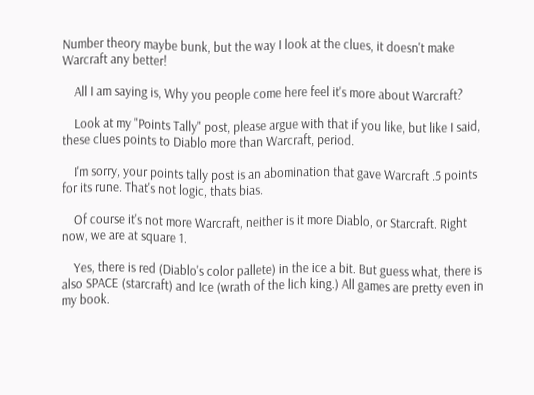Number theory maybe bunk, but the way I look at the clues, it doesn't make Warcraft any better!

    All I am saying is, Why you people come here feel it's more about Warcraft?

    Look at my "Points Tally" post, please argue with that if you like, but like I said, these clues points to Diablo more than Warcraft, period.

    I'm sorry, your points tally post is an abomination that gave Warcraft .5 points for its rune. That's not logic, thats bias.

    Of course it's not more Warcraft, neither is it more Diablo, or Starcraft. Right now, we are at square 1.

    Yes, there is red (Diablo's color pallete) in the ice a bit. But guess what, there is also SPACE (starcraft) and Ice (wrath of the lich king.) All games are pretty even in my book.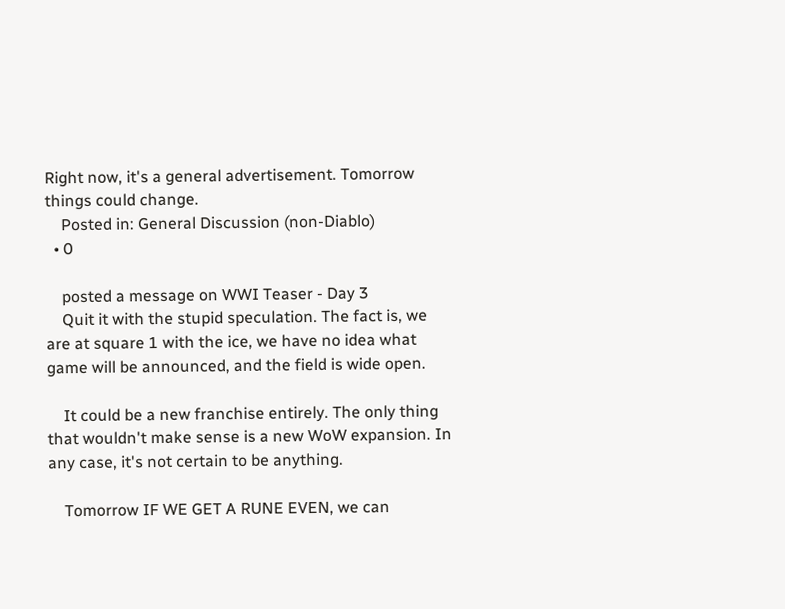Right now, it's a general advertisement. Tomorrow things could change.
    Posted in: General Discussion (non-Diablo)
  • 0

    posted a message on WWI Teaser - Day 3
    Quit it with the stupid speculation. The fact is, we are at square 1 with the ice, we have no idea what game will be announced, and the field is wide open.

    It could be a new franchise entirely. The only thing that wouldn't make sense is a new WoW expansion. In any case, it's not certain to be anything.

    Tomorrow IF WE GET A RUNE EVEN, we can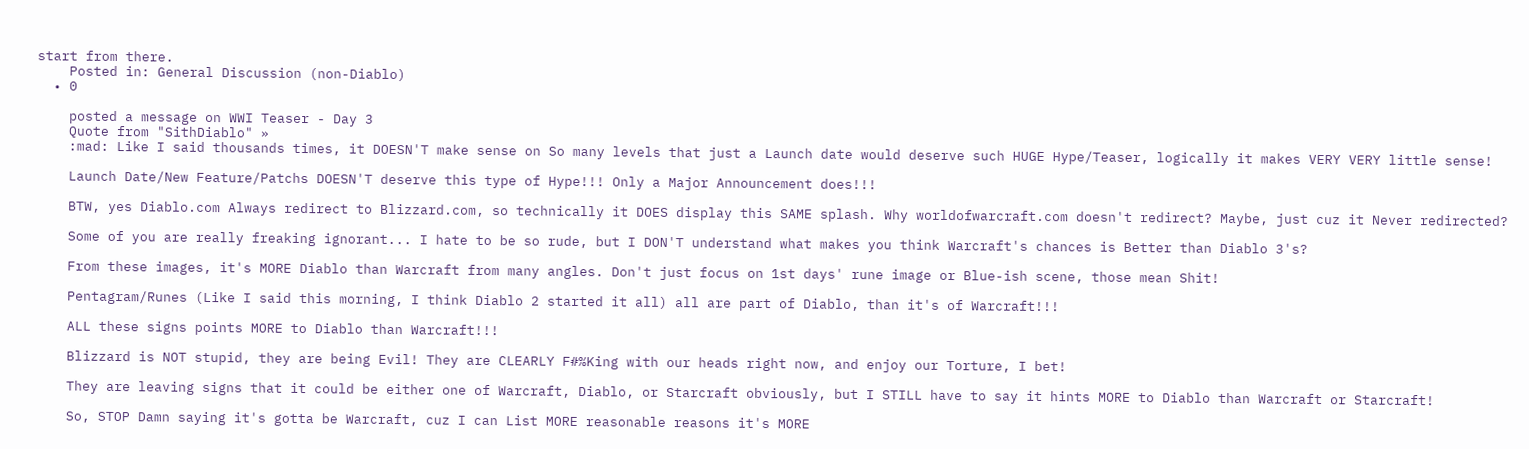start from there.
    Posted in: General Discussion (non-Diablo)
  • 0

    posted a message on WWI Teaser - Day 3
    Quote from "SithDiablo" »
    :mad: Like I said thousands times, it DOESN'T make sense on So many levels that just a Launch date would deserve such HUGE Hype/Teaser, logically it makes VERY VERY little sense!

    Launch Date/New Feature/Patchs DOESN'T deserve this type of Hype!!! Only a Major Announcement does!!!

    BTW, yes Diablo.com Always redirect to Blizzard.com, so technically it DOES display this SAME splash. Why worldofwarcraft.com doesn't redirect? Maybe, just cuz it Never redirected?

    Some of you are really freaking ignorant... I hate to be so rude, but I DON'T understand what makes you think Warcraft's chances is Better than Diablo 3's?

    From these images, it's MORE Diablo than Warcraft from many angles. Don't just focus on 1st days' rune image or Blue-ish scene, those mean Shit!

    Pentagram/Runes (Like I said this morning, I think Diablo 2 started it all) all are part of Diablo, than it's of Warcraft!!!

    ALL these signs points MORE to Diablo than Warcraft!!!

    Blizzard is NOT stupid, they are being Evil! They are CLEARLY F#%King with our heads right now, and enjoy our Torture, I bet!

    They are leaving signs that it could be either one of Warcraft, Diablo, or Starcraft obviously, but I STILL have to say it hints MORE to Diablo than Warcraft or Starcraft!

    So, STOP Damn saying it's gotta be Warcraft, cuz I can List MORE reasonable reasons it's MORE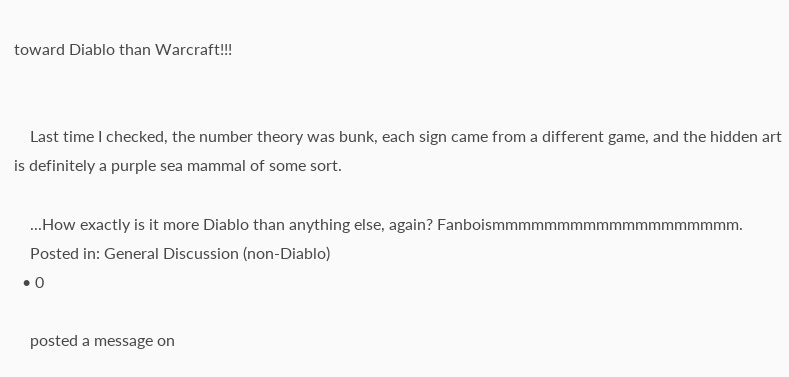toward Diablo than Warcraft!!!


    Last time I checked, the number theory was bunk, each sign came from a different game, and the hidden art is definitely a purple sea mammal of some sort.

    ...How exactly is it more Diablo than anything else, again? Fanboismmmmmmmmmmmmmmmmmmm.
    Posted in: General Discussion (non-Diablo)
  • 0

    posted a message on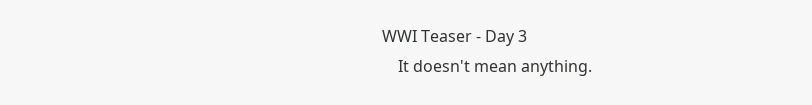WWI Teaser - Day 3
    It doesn't mean anything.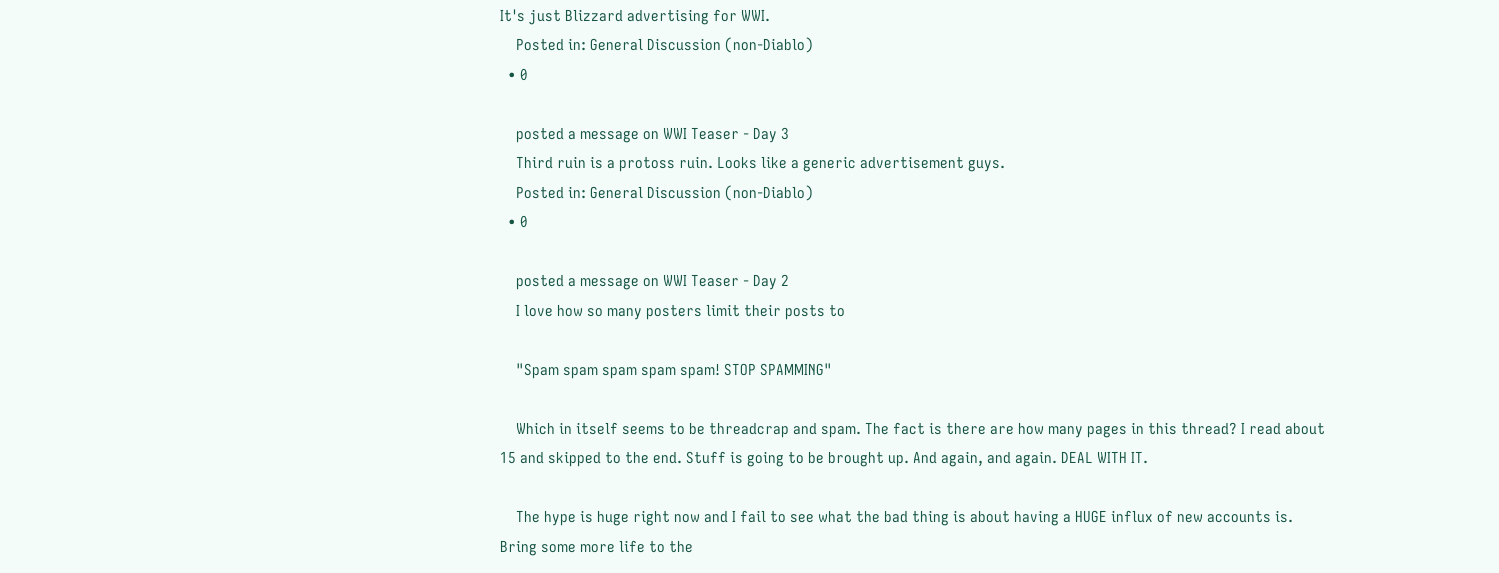It's just Blizzard advertising for WWI.
    Posted in: General Discussion (non-Diablo)
  • 0

    posted a message on WWI Teaser - Day 3
    Third ruin is a protoss ruin. Looks like a generic advertisement guys.
    Posted in: General Discussion (non-Diablo)
  • 0

    posted a message on WWI Teaser - Day 2
    I love how so many posters limit their posts to

    "Spam spam spam spam spam! STOP SPAMMING"

    Which in itself seems to be threadcrap and spam. The fact is there are how many pages in this thread? I read about 15 and skipped to the end. Stuff is going to be brought up. And again, and again. DEAL WITH IT.

    The hype is huge right now and I fail to see what the bad thing is about having a HUGE influx of new accounts is. Bring some more life to the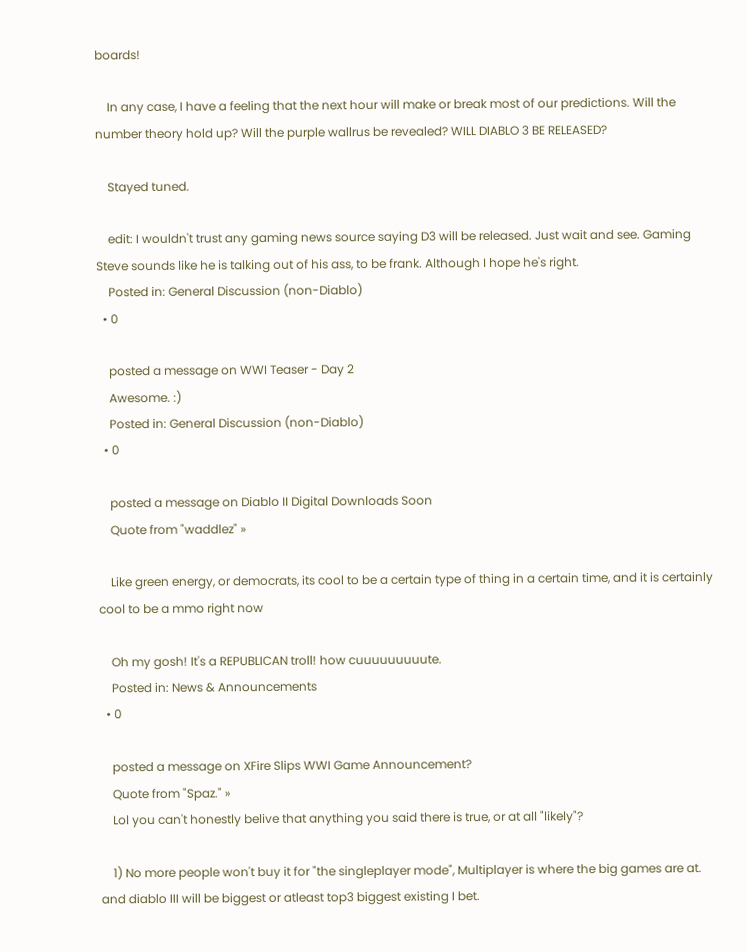boards!

    In any case, I have a feeling that the next hour will make or break most of our predictions. Will the number theory hold up? Will the purple wallrus be revealed? WILL DIABLO 3 BE RELEASED?

    Stayed tuned.

    edit: I wouldn't trust any gaming news source saying D3 will be released. Just wait and see. Gaming Steve sounds like he is talking out of his ass, to be frank. Although I hope he's right.
    Posted in: General Discussion (non-Diablo)
  • 0

    posted a message on WWI Teaser - Day 2
    Awesome. :)
    Posted in: General Discussion (non-Diablo)
  • 0

    posted a message on Diablo II Digital Downloads Soon
    Quote from "waddlez" »

    Like green energy, or democrats, its cool to be a certain type of thing in a certain time, and it is certainly cool to be a mmo right now

    Oh my gosh! It's a REPUBLICAN troll! how cuuuuuuuuute.
    Posted in: News & Announcements
  • 0

    posted a message on XFire Slips WWI Game Announcement?
    Quote from "Spaz." »
    Lol you can't honestly belive that anything you said there is true, or at all "likely"?

    1) No more people won't buy it for "the singleplayer mode", Multiplayer is where the big games are at. and diablo III will be biggest or atleast top3 biggest existing I bet.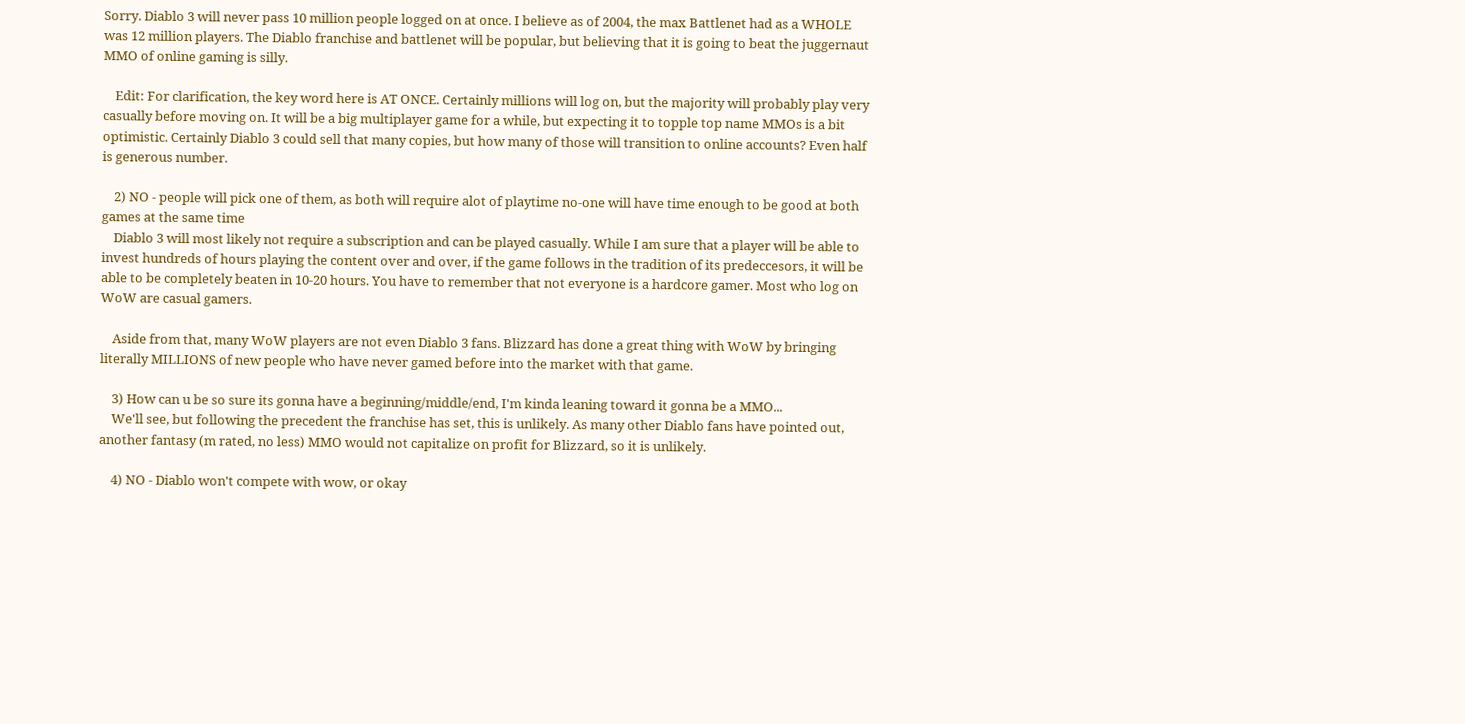Sorry. Diablo 3 will never pass 10 million people logged on at once. I believe as of 2004, the max Battlenet had as a WHOLE was 12 million players. The Diablo franchise and battlenet will be popular, but believing that it is going to beat the juggernaut MMO of online gaming is silly.

    Edit: For clarification, the key word here is AT ONCE. Certainly millions will log on, but the majority will probably play very casually before moving on. It will be a big multiplayer game for a while, but expecting it to topple top name MMOs is a bit optimistic. Certainly Diablo 3 could sell that many copies, but how many of those will transition to online accounts? Even half is generous number.

    2) NO - people will pick one of them, as both will require alot of playtime no-one will have time enough to be good at both games at the same time
    Diablo 3 will most likely not require a subscription and can be played casually. While I am sure that a player will be able to invest hundreds of hours playing the content over and over, if the game follows in the tradition of its predeccesors, it will be able to be completely beaten in 10-20 hours. You have to remember that not everyone is a hardcore gamer. Most who log on WoW are casual gamers.

    Aside from that, many WoW players are not even Diablo 3 fans. Blizzard has done a great thing with WoW by bringing literally MILLIONS of new people who have never gamed before into the market with that game.

    3) How can u be so sure its gonna have a beginning/middle/end, I'm kinda leaning toward it gonna be a MMO...
    We'll see, but following the precedent the franchise has set, this is unlikely. As many other Diablo fans have pointed out, another fantasy (m rated, no less) MMO would not capitalize on profit for Blizzard, so it is unlikely.

    4) NO - Diablo won't compete with wow, or okay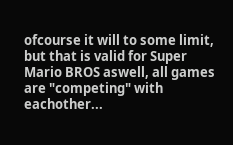ofcourse it will to some limit, but that is valid for Super Mario BROS aswell, all games are "competing" with eachother...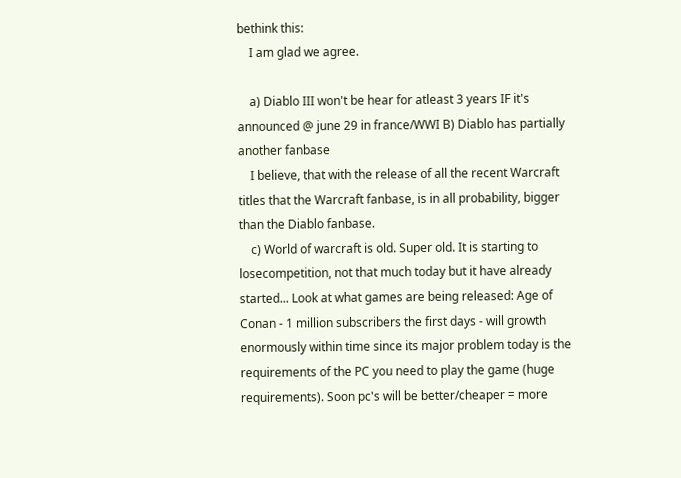bethink this:
    I am glad we agree.

    a) Diablo III won't be hear for atleast 3 years IF it's announced @ june 29 in france/WWI B) Diablo has partially another fanbase
    I believe, that with the release of all the recent Warcraft titles that the Warcraft fanbase, is in all probability, bigger than the Diablo fanbase.
    c) World of warcraft is old. Super old. It is starting to losecompetition, not that much today but it have already started... Look at what games are being released: Age of Conan - 1 million subscribers the first days - will growth enormously within time since its major problem today is the requirements of the PC you need to play the game (huge requirements). Soon pc's will be better/cheaper = more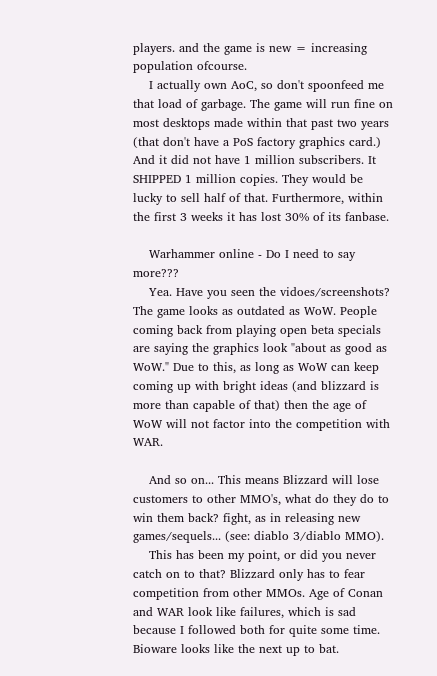players. and the game is new = increasing population ofcourse.
    I actually own AoC, so don't spoonfeed me that load of garbage. The game will run fine on most desktops made within that past two years (that don't have a PoS factory graphics card.) And it did not have 1 million subscribers. It SHIPPED 1 million copies. They would be lucky to sell half of that. Furthermore, within the first 3 weeks it has lost 30% of its fanbase.

    Warhammer online - Do I need to say more???
    Yea. Have you seen the vidoes/screenshots? The game looks as outdated as WoW. People coming back from playing open beta specials are saying the graphics look "about as good as WoW." Due to this, as long as WoW can keep coming up with bright ideas (and blizzard is more than capable of that) then the age of WoW will not factor into the competition with WAR.

    And so on... This means Blizzard will lose customers to other MMO's, what do they do to win them back? fight, as in releasing new games/sequels... (see: diablo 3/diablo MMO).
    This has been my point, or did you never catch on to that? Blizzard only has to fear competition from other MMOs. Age of Conan and WAR look like failures, which is sad because I followed both for quite some time. Bioware looks like the next up to bat.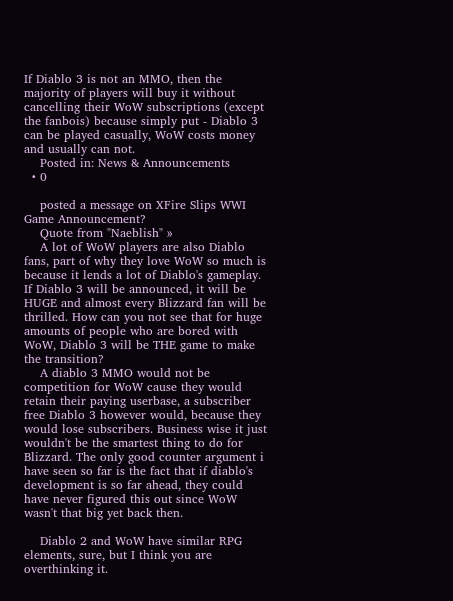If Diablo 3 is not an MMO, then the majority of players will buy it without cancelling their WoW subscriptions (except the fanbois) because simply put - Diablo 3 can be played casually, WoW costs money and usually can not.
    Posted in: News & Announcements
  • 0

    posted a message on XFire Slips WWI Game Announcement?
    Quote from "Naeblish" »
    A lot of WoW players are also Diablo fans, part of why they love WoW so much is because it lends a lot of Diablo's gameplay. If Diablo 3 will be announced, it will be HUGE and almost every Blizzard fan will be thrilled. How can you not see that for huge amounts of people who are bored with WoW, Diablo 3 will be THE game to make the transition?
    A diablo 3 MMO would not be competition for WoW cause they would retain their paying userbase, a subscriber free Diablo 3 however would, because they would lose subscribers. Business wise it just wouldn't be the smartest thing to do for Blizzard. The only good counter argument i have seen so far is the fact that if diablo's development is so far ahead, they could have never figured this out since WoW wasn't that big yet back then.

    Diablo 2 and WoW have similar RPG elements, sure, but I think you are overthinking it.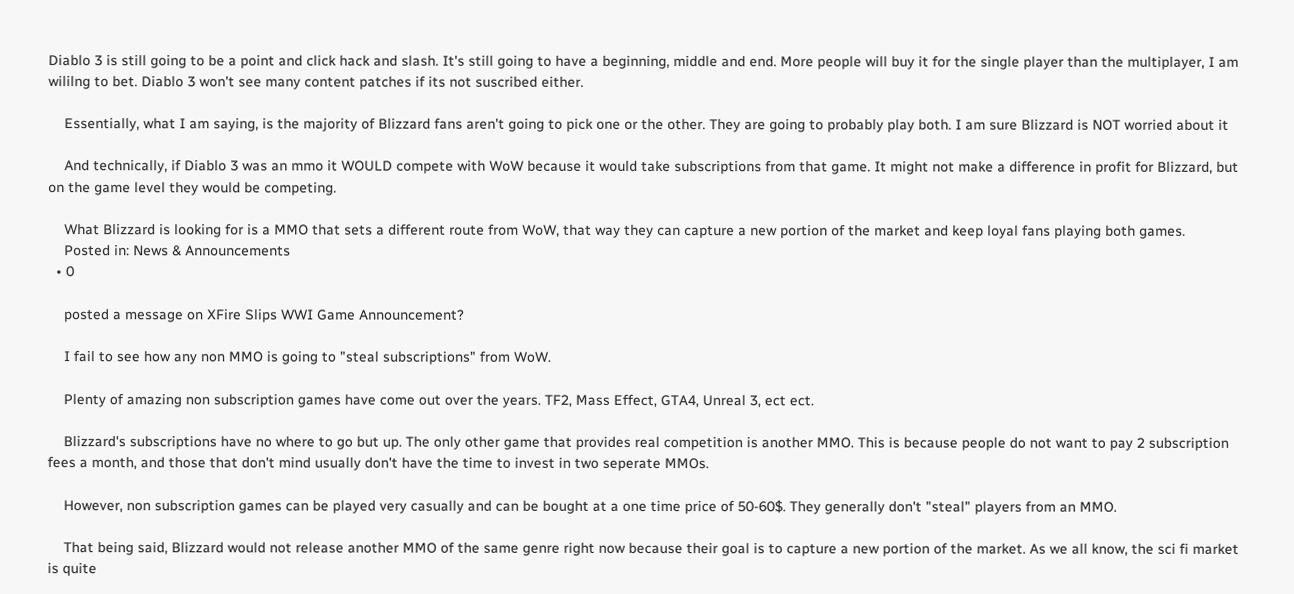Diablo 3 is still going to be a point and click hack and slash. It's still going to have a beginning, middle and end. More people will buy it for the single player than the multiplayer, I am wililng to bet. Diablo 3 won't see many content patches if its not suscribed either.

    Essentially, what I am saying, is the majority of Blizzard fans aren't going to pick one or the other. They are going to probably play both. I am sure Blizzard is NOT worried about it

    And technically, if Diablo 3 was an mmo it WOULD compete with WoW because it would take subscriptions from that game. It might not make a difference in profit for Blizzard, but on the game level they would be competing.

    What Blizzard is looking for is a MMO that sets a different route from WoW, that way they can capture a new portion of the market and keep loyal fans playing both games.
    Posted in: News & Announcements
  • 0

    posted a message on XFire Slips WWI Game Announcement?

    I fail to see how any non MMO is going to "steal subscriptions" from WoW.

    Plenty of amazing non subscription games have come out over the years. TF2, Mass Effect, GTA4, Unreal 3, ect ect.

    Blizzard's subscriptions have no where to go but up. The only other game that provides real competition is another MMO. This is because people do not want to pay 2 subscription fees a month, and those that don't mind usually don't have the time to invest in two seperate MMOs.

    However, non subscription games can be played very casually and can be bought at a one time price of 50-60$. They generally don't "steal" players from an MMO.

    That being said, Blizzard would not release another MMO of the same genre right now because their goal is to capture a new portion of the market. As we all know, the sci fi market is quite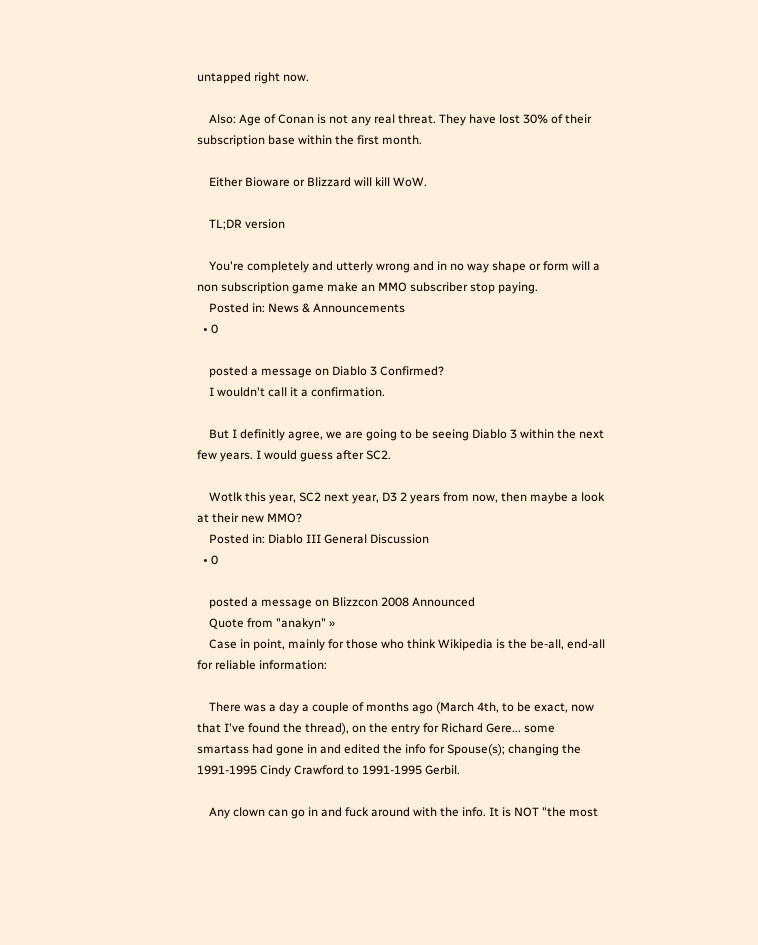untapped right now.

    Also: Age of Conan is not any real threat. They have lost 30% of their subscription base within the first month.

    Either Bioware or Blizzard will kill WoW.

    TL;DR version

    You're completely and utterly wrong and in no way shape or form will a non subscription game make an MMO subscriber stop paying.
    Posted in: News & Announcements
  • 0

    posted a message on Diablo 3 Confirmed?
    I wouldn't call it a confirmation.

    But I definitly agree, we are going to be seeing Diablo 3 within the next few years. I would guess after SC2.

    Wotlk this year, SC2 next year, D3 2 years from now, then maybe a look at their new MMO?
    Posted in: Diablo III General Discussion
  • 0

    posted a message on Blizzcon 2008 Announced
    Quote from "anakyn" »
    Case in point, mainly for those who think Wikipedia is the be-all, end-all for reliable information:

    There was a day a couple of months ago (March 4th, to be exact, now that I've found the thread), on the entry for Richard Gere... some smartass had gone in and edited the info for Spouse(s); changing the 1991-1995 Cindy Crawford to 1991-1995 Gerbil.

    Any clown can go in and fuck around with the info. It is NOT "the most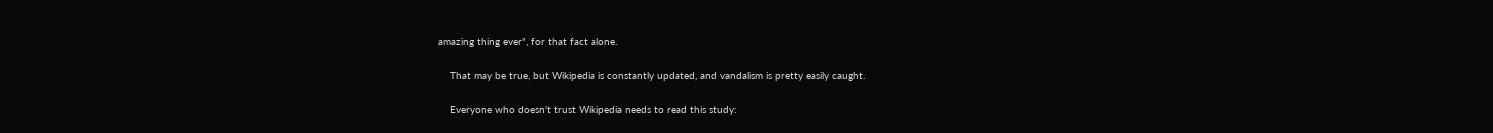amazing thing ever", for that fact alone.

    That may be true, but Wikipedia is constantly updated, and vandalism is pretty easily caught.

    Everyone who doesn't trust Wikipedia needs to read this study: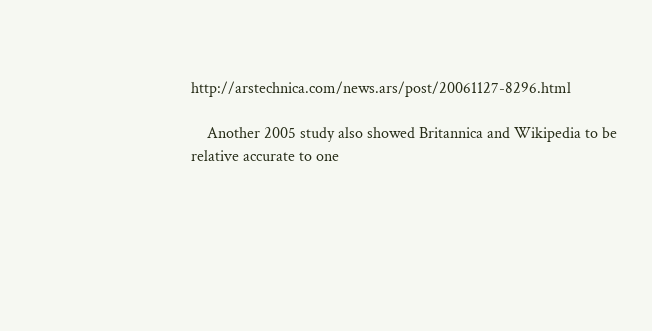http://arstechnica.com/news.ars/post/20061127-8296.html

    Another 2005 study also showed Britannica and Wikipedia to be relative accurate to one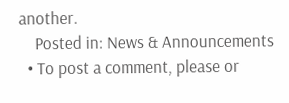another.
    Posted in: News & Announcements
  • To post a comment, please or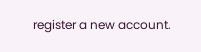register a new account.